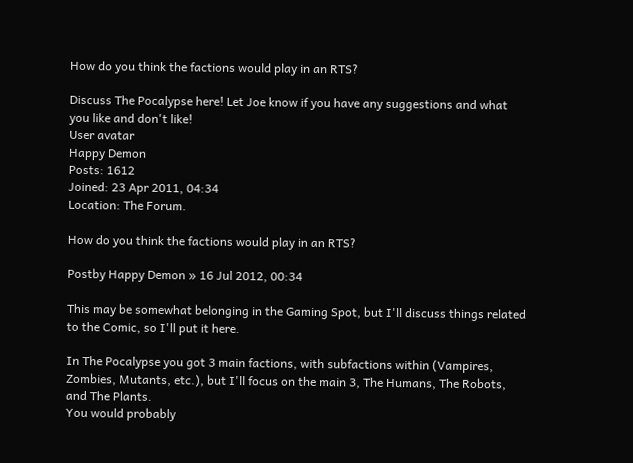How do you think the factions would play in an RTS?

Discuss The Pocalypse here! Let Joe know if you have any suggestions and what you like and don't like!
User avatar
Happy Demon
Posts: 1612
Joined: 23 Apr 2011, 04:34
Location: The Forum.

How do you think the factions would play in an RTS?

Postby Happy Demon » 16 Jul 2012, 00:34

This may be somewhat belonging in the Gaming Spot, but I'll discuss things related to the Comic, so I'll put it here.

In The Pocalypse you got 3 main factions, with subfactions within (Vampires, Zombies, Mutants, etc.), but I'll focus on the main 3, The Humans, The Robots, and The Plants.
You would probably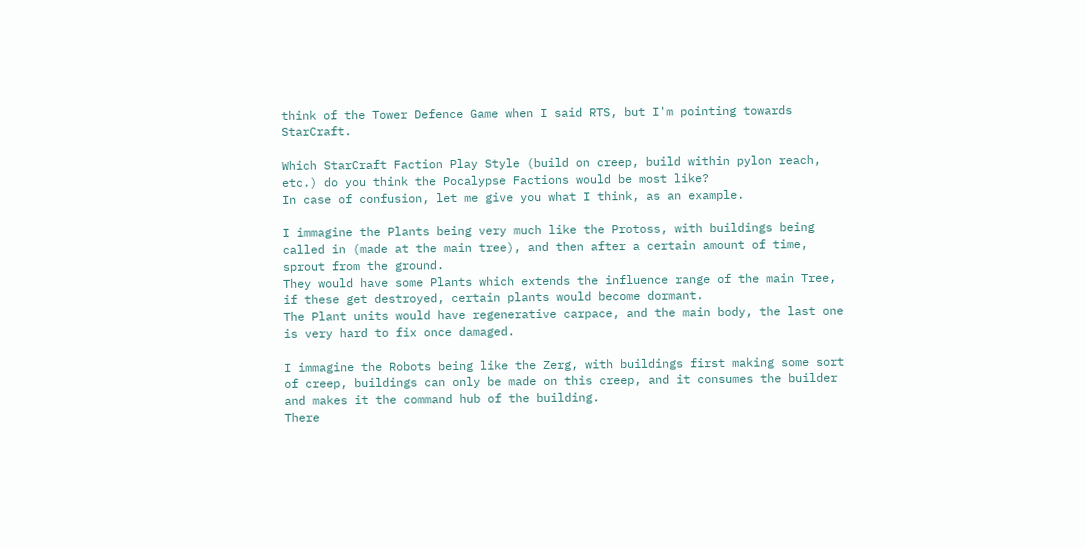think of the Tower Defence Game when I said RTS, but I'm pointing towards StarCraft.

Which StarCraft Faction Play Style (build on creep, build within pylon reach, etc.) do you think the Pocalypse Factions would be most like?
In case of confusion, let me give you what I think, as an example.

I immagine the Plants being very much like the Protoss, with buildings being called in (made at the main tree), and then after a certain amount of time, sprout from the ground.
They would have some Plants which extends the influence range of the main Tree, if these get destroyed, certain plants would become dormant.
The Plant units would have regenerative carpace, and the main body, the last one is very hard to fix once damaged.

I immagine the Robots being like the Zerg, with buildings first making some sort of creep, buildings can only be made on this creep, and it consumes the builder and makes it the command hub of the building.
There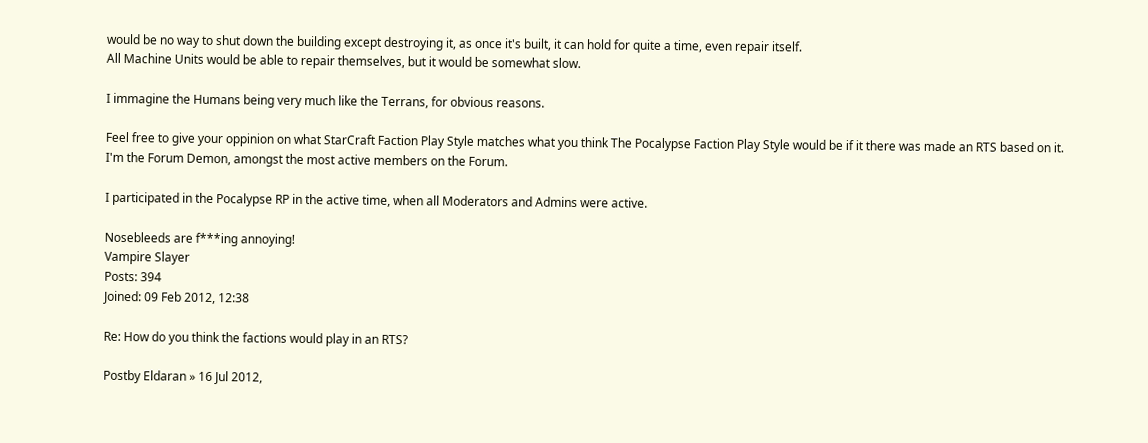would be no way to shut down the building except destroying it, as once it's built, it can hold for quite a time, even repair itself.
All Machine Units would be able to repair themselves, but it would be somewhat slow.

I immagine the Humans being very much like the Terrans, for obvious reasons.

Feel free to give your oppinion on what StarCraft Faction Play Style matches what you think The Pocalypse Faction Play Style would be if it there was made an RTS based on it.
I'm the Forum Demon, amongst the most active members on the Forum.

I participated in the Pocalypse RP in the active time, when all Moderators and Admins were active.

Nosebleeds are f***ing annoying!
Vampire Slayer
Posts: 394
Joined: 09 Feb 2012, 12:38

Re: How do you think the factions would play in an RTS?

Postby Eldaran » 16 Jul 2012,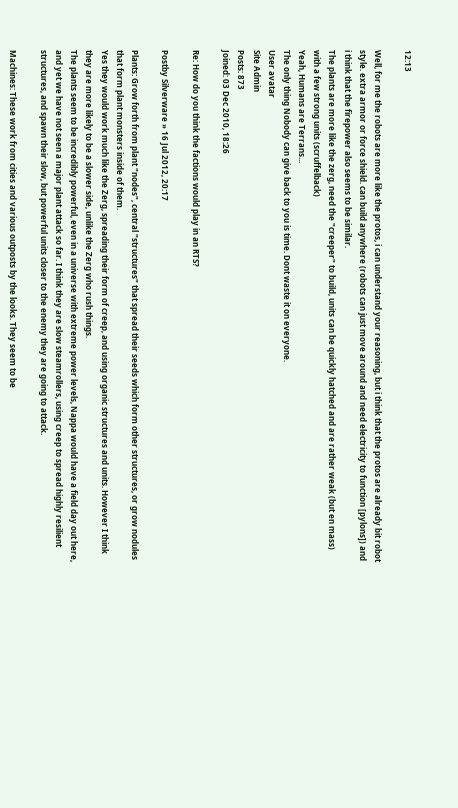12:13

Well, for me the robots are more like the protos, i can understand your reasoning, but i think that the protos are already bit robot style. extra armor or force shield. can build anywhere (robots can just move around and need electricity to function [pylons]) and i think that the firepower also seems to be similar.
The plants are more like the zerg, need the "creeper" to build, units can be quickly hatched and are rather weak (but en mass) with a few strong units (scruffelback)
Yeah, Humans are Terrans...
The only thing Nobody can give back to you is time. Dont waste it on everyone.
User avatar
Site Admin
Posts: 873
Joined: 03 Dec 2010, 18:26

Re: How do you think the factions would play in an RTS?

Postby Silverware » 16 Jul 2012, 20:17

Plants: Grow forth from plant "nodes", central "structures" that spread their seeds which form other structures, or grow nodules that form plant monsters inside of them.
Yes they would work much like the Zerg, spreading their form of creep, and using organic structures and units. However I think they are more likely to be a slower side, unlike the Zerg who rush things.
The plants seem to be incredibly powerful, even in a universe with extreme power levels, Nappa would have a field day out here, and yet we have not seen a major plant attack so far. I think they are slow steamrollers, using creep to spread highly resilient structures, and spawn their slow, but powerful units closer to the enemy they are going to attack.

Machines: These work from cities and various outposts by the looks. They seem to be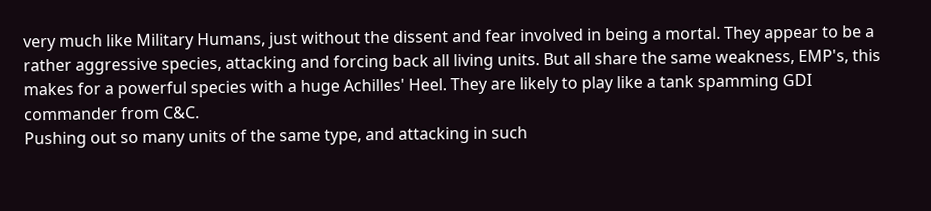very much like Military Humans, just without the dissent and fear involved in being a mortal. They appear to be a rather aggressive species, attacking and forcing back all living units. But all share the same weakness, EMP's, this makes for a powerful species with a huge Achilles' Heel. They are likely to play like a tank spamming GDI commander from C&C.
Pushing out so many units of the same type, and attacking in such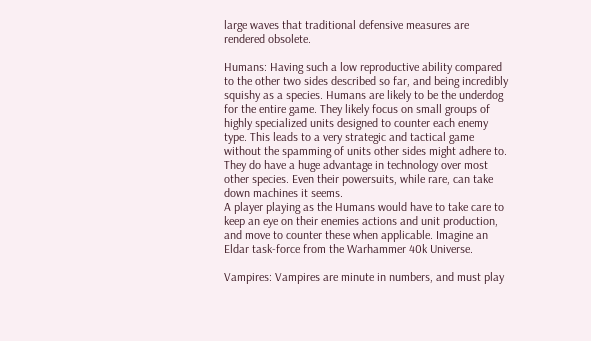large waves that traditional defensive measures are rendered obsolete.

Humans: Having such a low reproductive ability compared to the other two sides described so far, and being incredibly squishy as a species. Humans are likely to be the underdog for the entire game. They likely focus on small groups of highly specialized units designed to counter each enemy type. This leads to a very strategic and tactical game without the spamming of units other sides might adhere to. They do have a huge advantage in technology over most other species. Even their powersuits, while rare, can take down machines it seems.
A player playing as the Humans would have to take care to keep an eye on their enemies actions and unit production, and move to counter these when applicable. Imagine an Eldar task-force from the Warhammer 40k Universe.

Vampires: Vampires are minute in numbers, and must play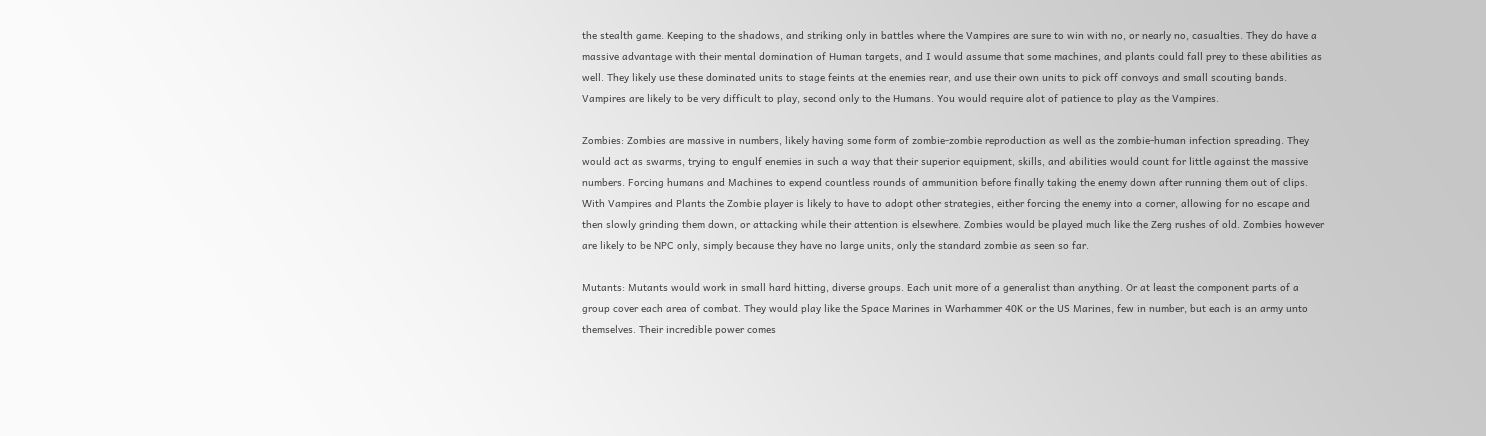the stealth game. Keeping to the shadows, and striking only in battles where the Vampires are sure to win with no, or nearly no, casualties. They do have a massive advantage with their mental domination of Human targets, and I would assume that some machines, and plants could fall prey to these abilities as well. They likely use these dominated units to stage feints at the enemies rear, and use their own units to pick off convoys and small scouting bands.
Vampires are likely to be very difficult to play, second only to the Humans. You would require alot of patience to play as the Vampires.

Zombies: Zombies are massive in numbers, likely having some form of zombie-zombie reproduction as well as the zombie-human infection spreading. They would act as swarms, trying to engulf enemies in such a way that their superior equipment, skills, and abilities would count for little against the massive numbers. Forcing humans and Machines to expend countless rounds of ammunition before finally taking the enemy down after running them out of clips.
With Vampires and Plants the Zombie player is likely to have to adopt other strategies, either forcing the enemy into a corner, allowing for no escape and then slowly grinding them down, or attacking while their attention is elsewhere. Zombies would be played much like the Zerg rushes of old. Zombies however are likely to be NPC only, simply because they have no large units, only the standard zombie as seen so far.

Mutants: Mutants would work in small hard hitting, diverse groups. Each unit more of a generalist than anything. Or at least the component parts of a group cover each area of combat. They would play like the Space Marines in Warhammer 40K or the US Marines, few in number, but each is an army unto themselves. Their incredible power comes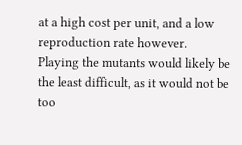at a high cost per unit, and a low reproduction rate however.
Playing the mutants would likely be the least difficult, as it would not be too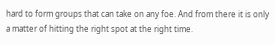hard to form groups that can take on any foe. And from there it is only a matter of hitting the right spot at the right time.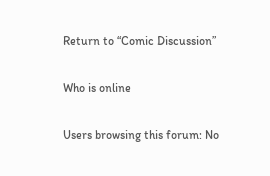Return to “Comic Discussion”

Who is online

Users browsing this forum: No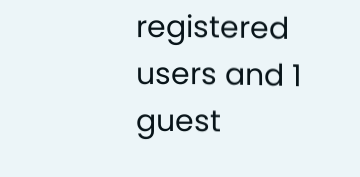registered users and 1 guest